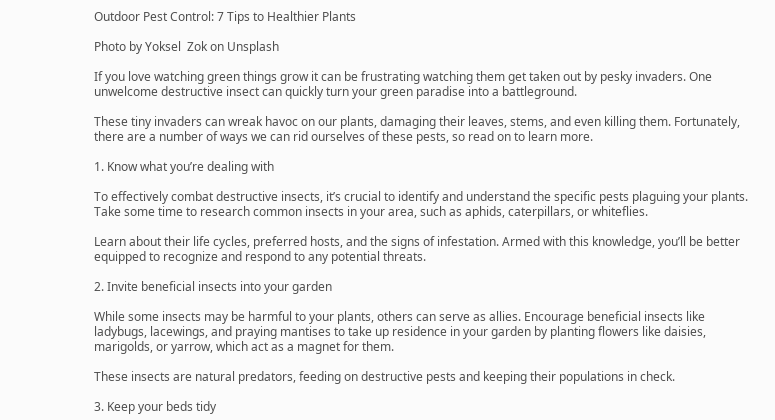Outdoor Pest Control: 7 Tips to Healthier Plants

Photo by Yoksel  Zok on Unsplash

If you love watching green things grow it can be frustrating watching them get taken out by pesky invaders. One unwelcome destructive insect can quickly turn your green paradise into a battleground.

These tiny invaders can wreak havoc on our plants, damaging their leaves, stems, and even killing them. Fortunately, there are a number of ways we can rid ourselves of these pests, so read on to learn more.

1. Know what you’re dealing with

To effectively combat destructive insects, it’s crucial to identify and understand the specific pests plaguing your plants. Take some time to research common insects in your area, such as aphids, caterpillars, or whiteflies.

Learn about their life cycles, preferred hosts, and the signs of infestation. Armed with this knowledge, you’ll be better equipped to recognize and respond to any potential threats.

2. Invite beneficial insects into your garden

While some insects may be harmful to your plants, others can serve as allies. Encourage beneficial insects like ladybugs, lacewings, and praying mantises to take up residence in your garden by planting flowers like daisies, marigolds, or yarrow, which act as a magnet for them.

These insects are natural predators, feeding on destructive pests and keeping their populations in check.

3. Keep your beds tidy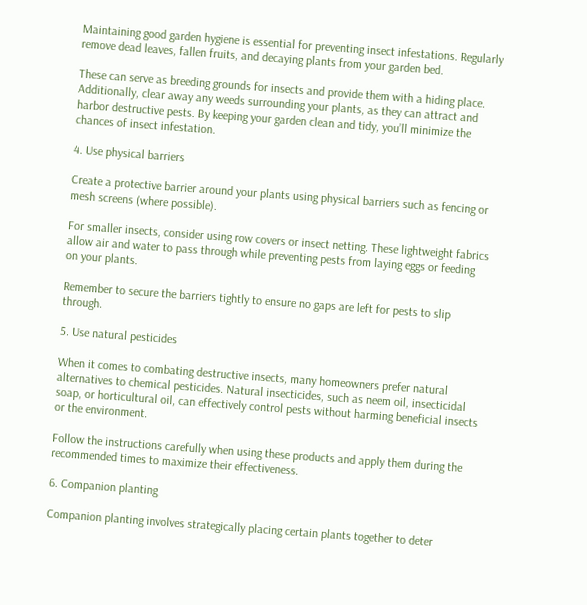Maintaining good garden hygiene is essential for preventing insect infestations. Regularly remove dead leaves, fallen fruits, and decaying plants from your garden bed.

These can serve as breeding grounds for insects and provide them with a hiding place. Additionally, clear away any weeds surrounding your plants, as they can attract and harbor destructive pests. By keeping your garden clean and tidy, you’ll minimize the chances of insect infestation.

4. Use physical barriers

Create a protective barrier around your plants using physical barriers such as fencing or mesh screens (where possible).

For smaller insects, consider using row covers or insect netting. These lightweight fabrics allow air and water to pass through while preventing pests from laying eggs or feeding on your plants.

Remember to secure the barriers tightly to ensure no gaps are left for pests to slip through.

5. Use natural pesticides

When it comes to combating destructive insects, many homeowners prefer natural alternatives to chemical pesticides. Natural insecticides, such as neem oil, insecticidal soap, or horticultural oil, can effectively control pests without harming beneficial insects or the environment.

Follow the instructions carefully when using these products and apply them during the recommended times to maximize their effectiveness.

6. Companion planting

Companion planting involves strategically placing certain plants together to deter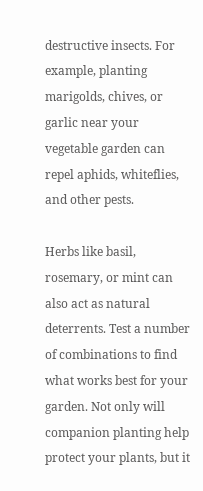destructive insects. For example, planting marigolds, chives, or garlic near your vegetable garden can repel aphids, whiteflies, and other pests.

Herbs like basil,  rosemary, or mint can also act as natural deterrents. Test a number of combinations to find what works best for your garden. Not only will companion planting help protect your plants, but it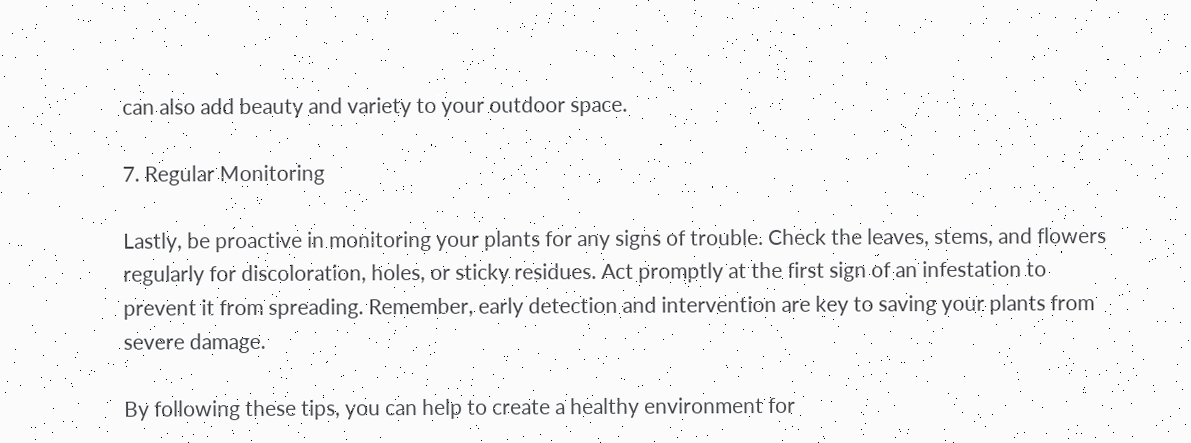can also add beauty and variety to your outdoor space.

7. Regular Monitoring

Lastly, be proactive in monitoring your plants for any signs of trouble. Check the leaves, stems, and flowers regularly for discoloration, holes, or sticky residues. Act promptly at the first sign of an infestation to prevent it from spreading. Remember, early detection and intervention are key to saving your plants from severe damage.

By following these tips, you can help to create a healthy environment for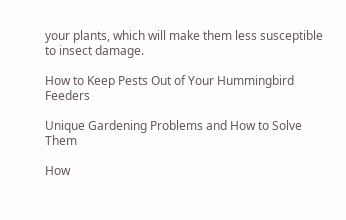your plants, which will make them less susceptible to insect damage.

How to Keep Pests Out of Your Hummingbird Feeders

Unique Gardening Problems and How to Solve Them

How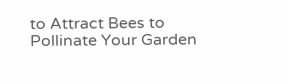to Attract Bees to Pollinate Your Garden